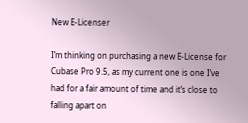New E-Licenser

I’m thinking on purchasing a new E-License for Cubase Pro 9.5, as my current one is one I’ve had for a fair amount of time and it’s close to falling apart on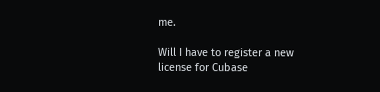me.

Will I have to register a new license for Cubase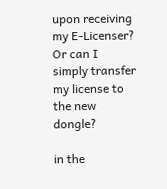upon receiving my E-Licenser? Or can I simply transfer my license to the new dongle?

in the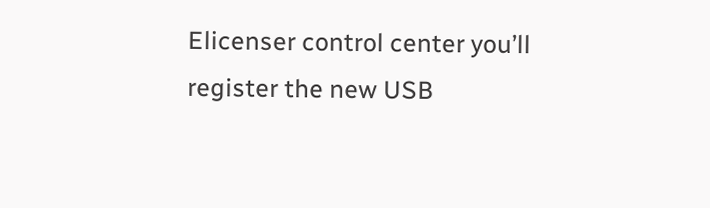Elicenser control center you’ll register the new USB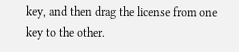key, and then drag the license from one key to the other.